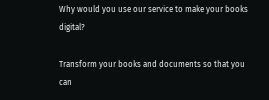Why would you use our service to make your books digital?

Transform your books and documents so that you can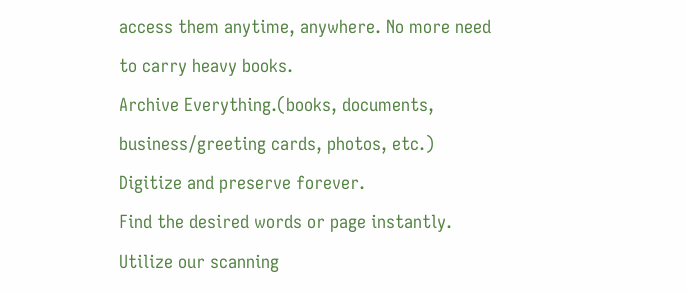access them anytime, anywhere. No more need to carry heavy books.
Archive Everything.(books, documents, business/greeting cards, photos, etc.)
Digitize and preserve forever.
Find the desired words or page instantly.
Utilize our scanning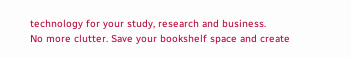technology for your study, research and business.
No more clutter. Save your bookshelf space and create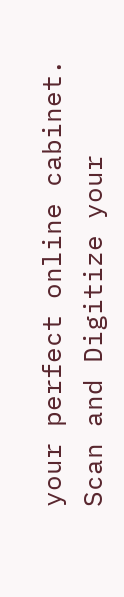your perfect online cabinet.
Scan and Digitize your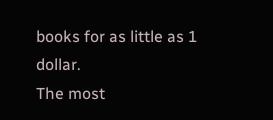books for as little as 1 dollar.
The most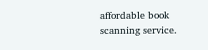affordable book scanning service.